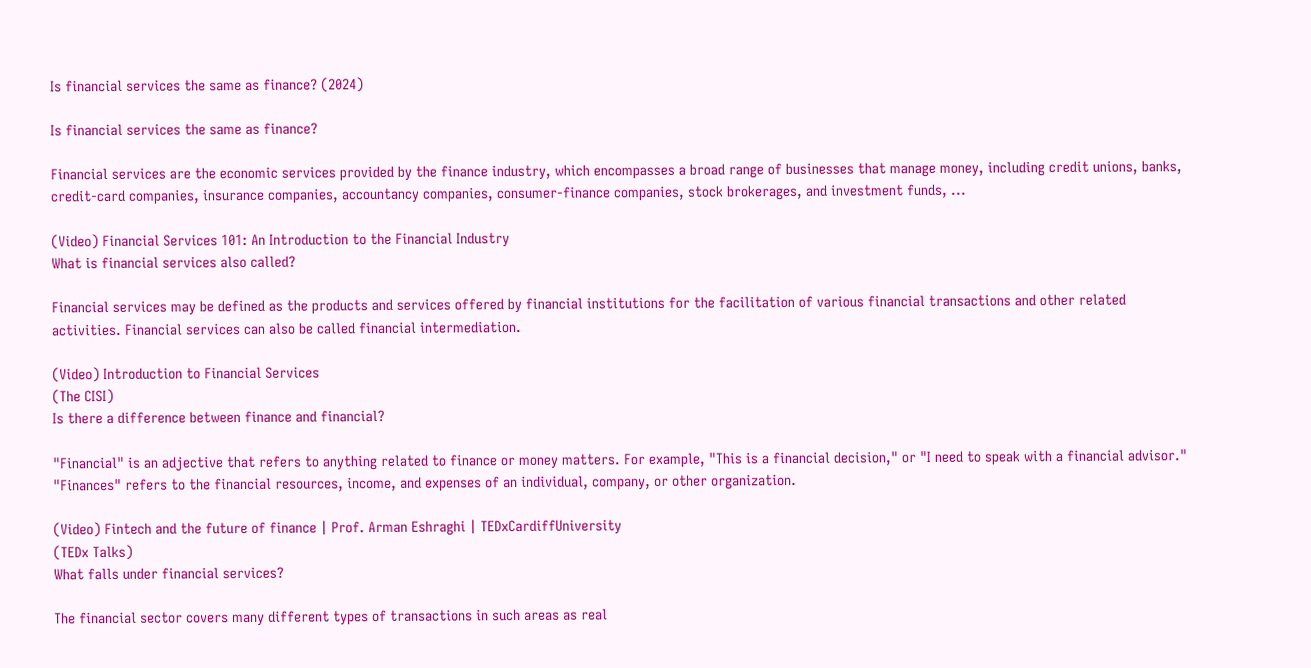Is financial services the same as finance? (2024)

Is financial services the same as finance?

Financial services are the economic services provided by the finance industry, which encompasses a broad range of businesses that manage money, including credit unions, banks, credit-card companies, insurance companies, accountancy companies, consumer-finance companies, stock brokerages, and investment funds, ...

(Video) Financial Services 101: An Introduction to the Financial Industry
What is financial services also called?

Financial services may be defined as the products and services offered by financial institutions for the facilitation of various financial transactions and other related activities. Financial services can also be called financial intermediation.

(Video) Introduction to Financial Services
(The CISI)
Is there a difference between finance and financial?

"Financial" is an adjective that refers to anything related to finance or money matters. For example, "This is a financial decision," or "I need to speak with a financial advisor." "Finances" refers to the financial resources, income, and expenses of an individual, company, or other organization.

(Video) Fintech and the future of finance | Prof. Arman Eshraghi | TEDxCardiffUniversity
(TEDx Talks)
What falls under financial services?

The financial sector covers many different types of transactions in such areas as real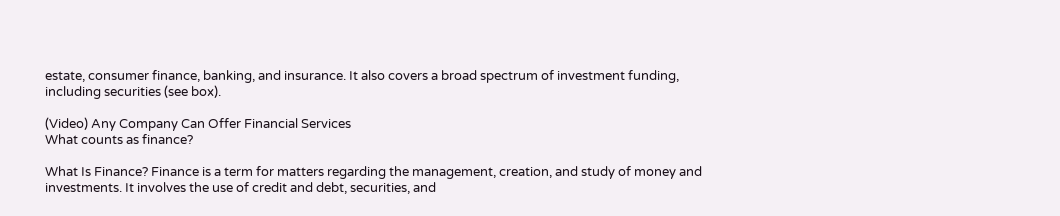estate, consumer finance, banking, and insurance. It also covers a broad spectrum of investment funding, including securities (see box).

(Video) Any Company Can Offer Financial Services
What counts as finance?

What Is Finance? Finance is a term for matters regarding the management, creation, and study of money and investments. It involves the use of credit and debt, securities, and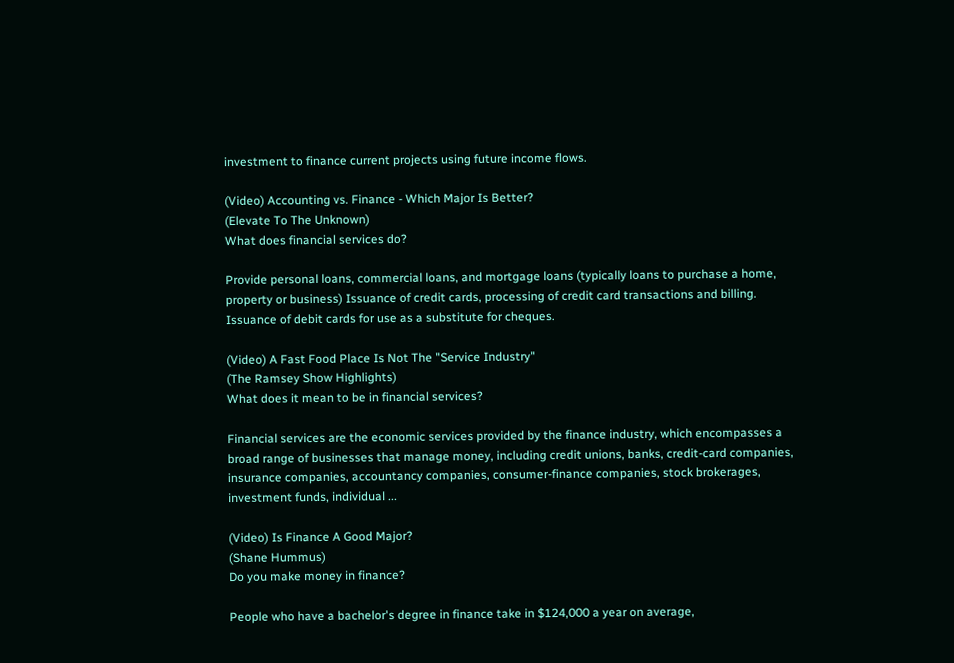investment to finance current projects using future income flows.

(Video) Accounting vs. Finance - Which Major Is Better?
(Elevate To The Unknown)
What does financial services do?

Provide personal loans, commercial loans, and mortgage loans (typically loans to purchase a home, property or business) Issuance of credit cards, processing of credit card transactions and billing. Issuance of debit cards for use as a substitute for cheques.

(Video) A Fast Food Place Is Not The "Service Industry"
(The Ramsey Show Highlights)
What does it mean to be in financial services?

Financial services are the economic services provided by the finance industry, which encompasses a broad range of businesses that manage money, including credit unions, banks, credit-card companies, insurance companies, accountancy companies, consumer-finance companies, stock brokerages, investment funds, individual ...

(Video) Is Finance A Good Major?
(Shane Hummus)
Do you make money in finance?

People who have a bachelor's degree in finance take in $124,000 a year on average,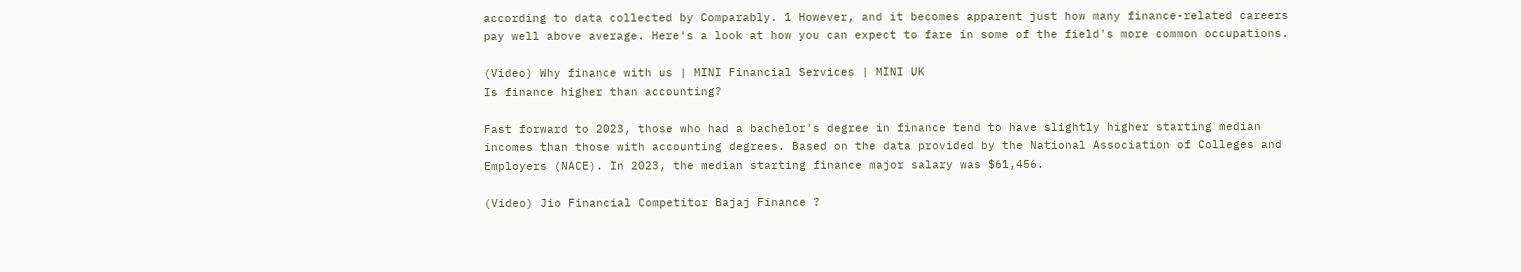according to data collected by Comparably. 1 However, and it becomes apparent just how many finance-related careers pay well above average. Here's a look at how you can expect to fare in some of the field's more common occupations.

(Video) Why finance with us | MINI Financial Services | MINI UK
Is finance higher than accounting?

Fast forward to 2023, those who had a bachelor's degree in finance tend to have slightly higher starting median incomes than those with accounting degrees. Based on the data provided by the National Association of Colleges and Employers (NACE). In 2023, the median starting finance major salary was $61,456.

(Video) Jio Financial Competitor Bajaj Finance ?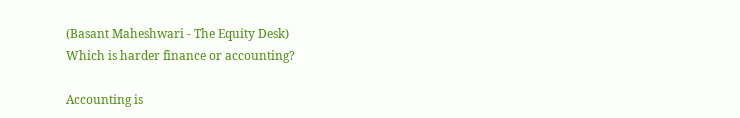(Basant Maheshwari - The Equity Desk)
Which is harder finance or accounting?

Accounting is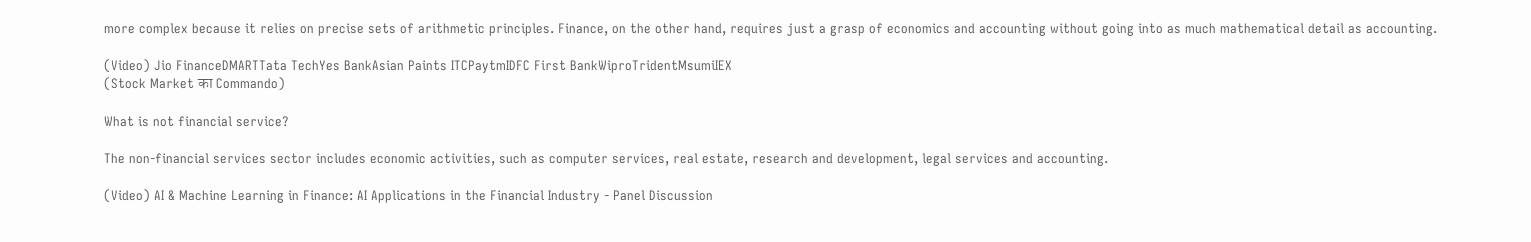more complex because it relies on precise sets of arithmetic principles. Finance, on the other hand, requires just a grasp of economics and accounting without going into as much mathematical detail as accounting.

(Video) Jio FinanceDMARTTata TechYes BankAsian Paints ITCPaytmIDFC First BankWiproTridentMsumiIEX
(Stock Market का Commando)

What is not financial service?

The non-financial services sector includes economic activities, such as computer services, real estate, research and development, legal services and accounting.

(Video) AI & Machine Learning in Finance: AI Applications in the Financial Industry - Panel Discussion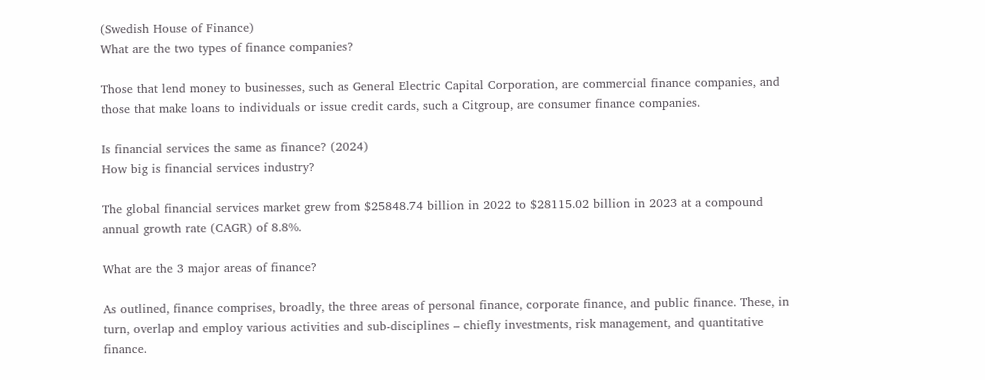(Swedish House of Finance)
What are the two types of finance companies?

Those that lend money to businesses, such as General Electric Capital Corporation, are commercial finance companies, and those that make loans to individuals or issue credit cards, such a Citgroup, are consumer finance companies.

Is financial services the same as finance? (2024)
How big is financial services industry?

The global financial services market grew from $25848.74 billion in 2022 to $28115.02 billion in 2023 at a compound annual growth rate (CAGR) of 8.8%.

What are the 3 major areas of finance?

As outlined, finance comprises, broadly, the three areas of personal finance, corporate finance, and public finance. These, in turn, overlap and employ various activities and sub-disciplines – chiefly investments, risk management, and quantitative finance.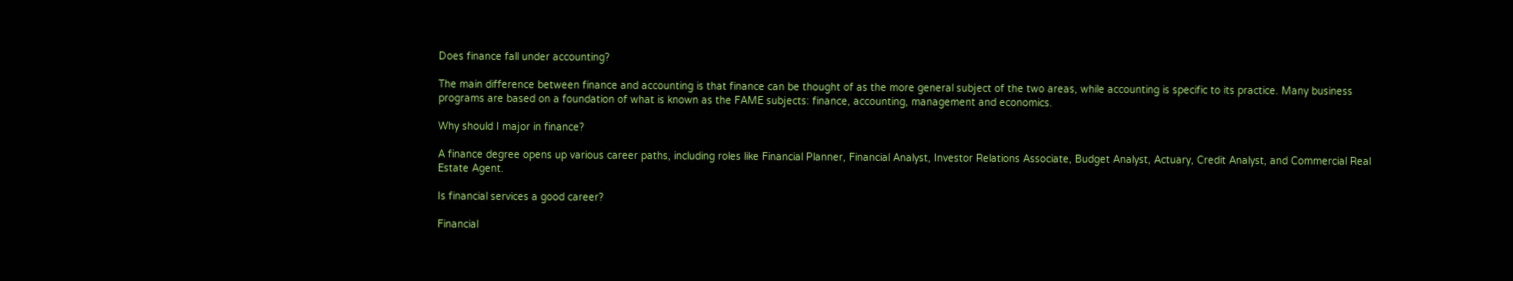Does finance fall under accounting?

The main difference between finance and accounting is that finance can be thought of as the more general subject of the two areas, while accounting is specific to its practice. Many business programs are based on a foundation of what is known as the FAME subjects: finance, accounting, management and economics.

Why should I major in finance?

A finance degree opens up various career paths, including roles like Financial Planner, Financial Analyst, Investor Relations Associate, Budget Analyst, Actuary, Credit Analyst, and Commercial Real Estate Agent.

Is financial services a good career?

Financial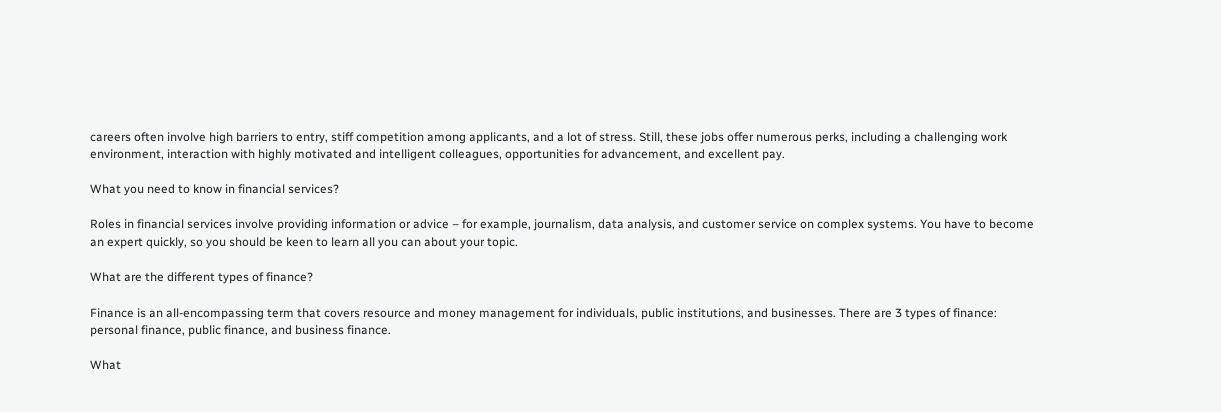careers often involve high barriers to entry, stiff competition among applicants, and a lot of stress. Still, these jobs offer numerous perks, including a challenging work environment, interaction with highly motivated and intelligent colleagues, opportunities for advancement, and excellent pay.

What you need to know in financial services?

Roles in financial services involve providing information or advice – for example, journalism, data analysis, and customer service on complex systems. You have to become an expert quickly, so you should be keen to learn all you can about your topic.

What are the different types of finance?

Finance is an all-encompassing term that covers resource and money management for individuals, public institutions, and businesses. There are 3 types of finance: personal finance, public finance, and business finance.

What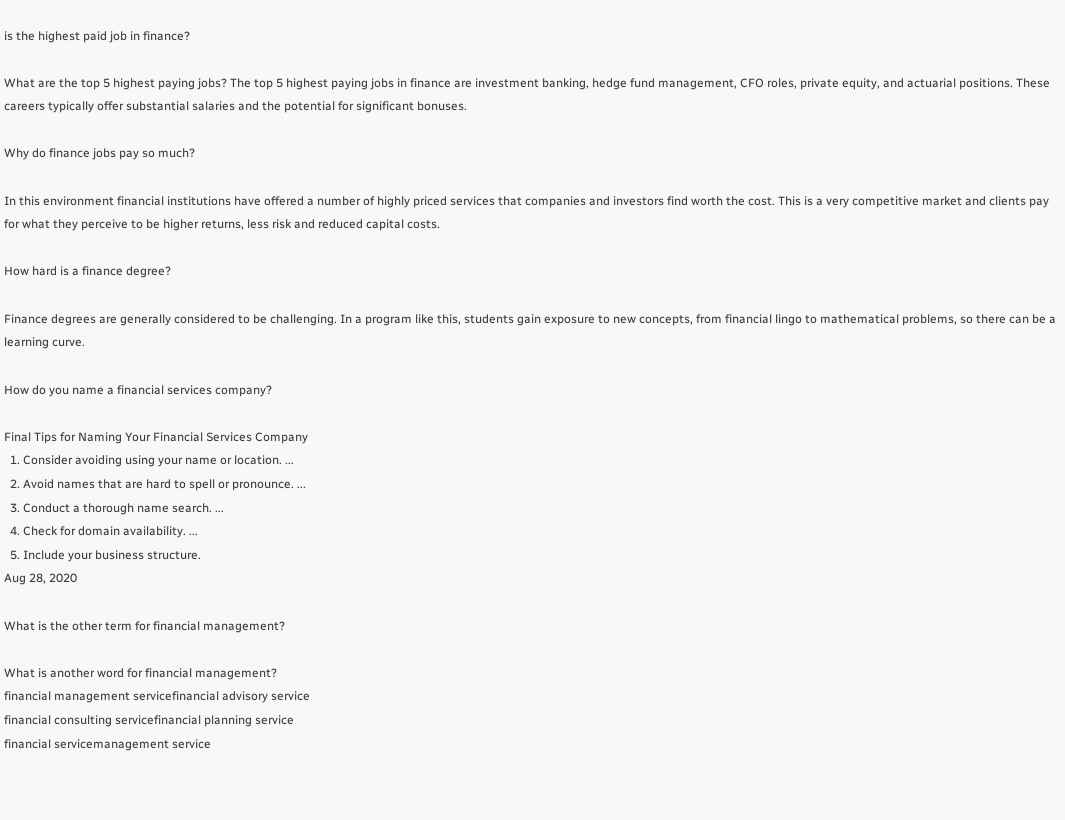is the highest paid job in finance?

What are the top 5 highest paying jobs? The top 5 highest paying jobs in finance are investment banking, hedge fund management, CFO roles, private equity, and actuarial positions. These careers typically offer substantial salaries and the potential for significant bonuses.

Why do finance jobs pay so much?

In this environment financial institutions have offered a number of highly priced services that companies and investors find worth the cost. This is a very competitive market and clients pay for what they perceive to be higher returns, less risk and reduced capital costs.

How hard is a finance degree?

Finance degrees are generally considered to be challenging. In a program like this, students gain exposure to new concepts, from financial lingo to mathematical problems, so there can be a learning curve.

How do you name a financial services company?

Final Tips for Naming Your Financial Services Company
  1. Consider avoiding using your name or location. ...
  2. Avoid names that are hard to spell or pronounce. ...
  3. Conduct a thorough name search. ...
  4. Check for domain availability. ...
  5. Include your business structure.
Aug 28, 2020

What is the other term for financial management?

What is another word for financial management?
financial management servicefinancial advisory service
financial consulting servicefinancial planning service
financial servicemanagement service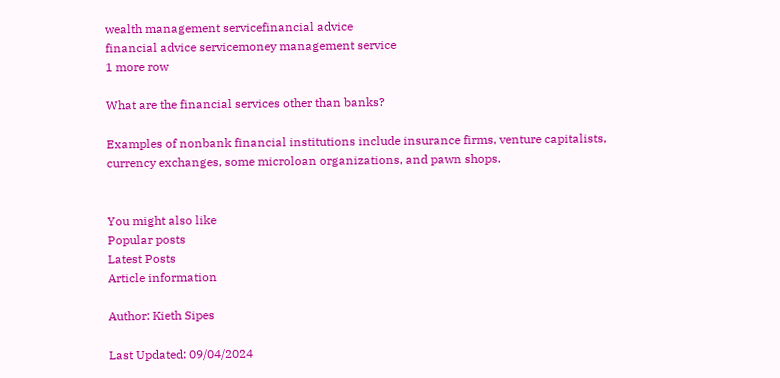wealth management servicefinancial advice
financial advice servicemoney management service
1 more row

What are the financial services other than banks?

Examples of nonbank financial institutions include insurance firms, venture capitalists, currency exchanges, some microloan organizations, and pawn shops.


You might also like
Popular posts
Latest Posts
Article information

Author: Kieth Sipes

Last Updated: 09/04/2024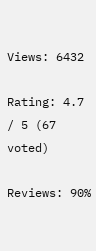Views: 6432

Rating: 4.7 / 5 (67 voted)

Reviews: 90%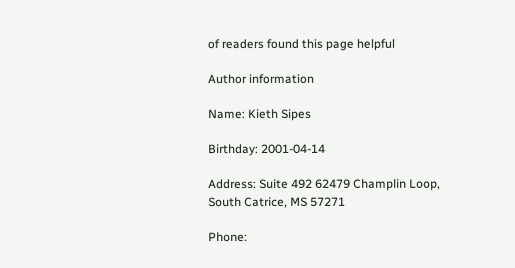of readers found this page helpful

Author information

Name: Kieth Sipes

Birthday: 2001-04-14

Address: Suite 492 62479 Champlin Loop, South Catrice, MS 57271

Phone: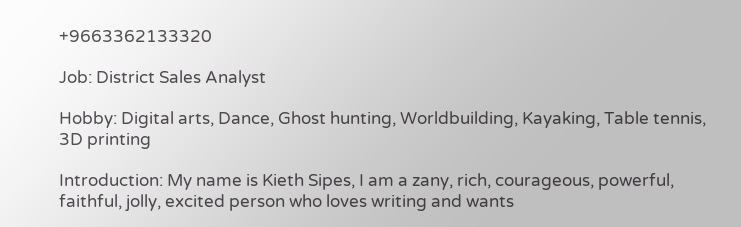+9663362133320

Job: District Sales Analyst

Hobby: Digital arts, Dance, Ghost hunting, Worldbuilding, Kayaking, Table tennis, 3D printing

Introduction: My name is Kieth Sipes, I am a zany, rich, courageous, powerful, faithful, jolly, excited person who loves writing and wants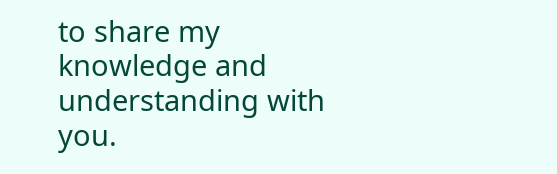to share my knowledge and understanding with you.